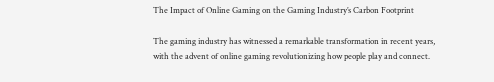The Impact of Online Gaming on the Gaming Industry’s Carbon Footprint

The gaming industry has witnessed a remarkable transformation in recent years, with the advent of online gaming revolutionizing how people play and connect.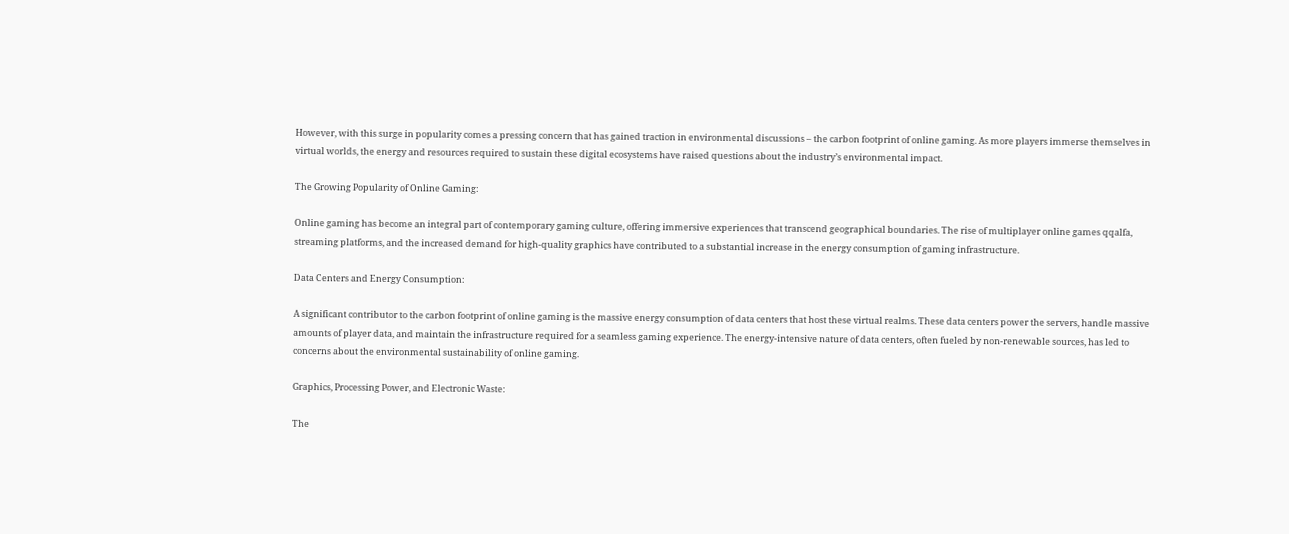However, with this surge in popularity comes a pressing concern that has gained traction in environmental discussions – the carbon footprint of online gaming. As more players immerse themselves in virtual worlds, the energy and resources required to sustain these digital ecosystems have raised questions about the industry’s environmental impact.

The Growing Popularity of Online Gaming:

Online gaming has become an integral part of contemporary gaming culture, offering immersive experiences that transcend geographical boundaries. The rise of multiplayer online games qqalfa, streaming platforms, and the increased demand for high-quality graphics have contributed to a substantial increase in the energy consumption of gaming infrastructure.

Data Centers and Energy Consumption:

A significant contributor to the carbon footprint of online gaming is the massive energy consumption of data centers that host these virtual realms. These data centers power the servers, handle massive amounts of player data, and maintain the infrastructure required for a seamless gaming experience. The energy-intensive nature of data centers, often fueled by non-renewable sources, has led to concerns about the environmental sustainability of online gaming.

Graphics, Processing Power, and Electronic Waste:

The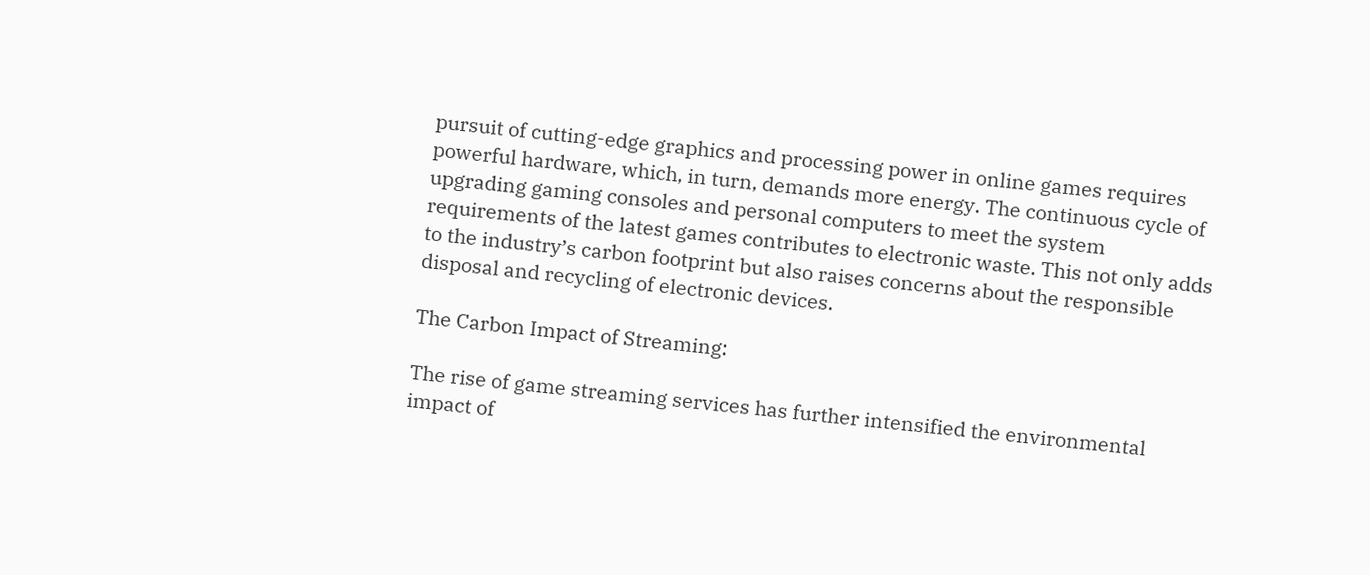pursuit of cutting-edge graphics and processing power in online games requires powerful hardware, which, in turn, demands more energy. The continuous cycle of upgrading gaming consoles and personal computers to meet the system requirements of the latest games contributes to electronic waste. This not only adds to the industry’s carbon footprint but also raises concerns about the responsible disposal and recycling of electronic devices.

The Carbon Impact of Streaming:

The rise of game streaming services has further intensified the environmental impact of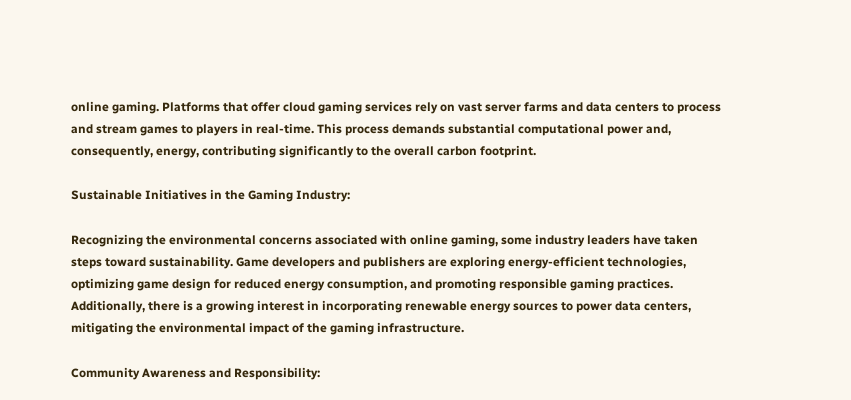online gaming. Platforms that offer cloud gaming services rely on vast server farms and data centers to process and stream games to players in real-time. This process demands substantial computational power and, consequently, energy, contributing significantly to the overall carbon footprint.

Sustainable Initiatives in the Gaming Industry:

Recognizing the environmental concerns associated with online gaming, some industry leaders have taken steps toward sustainability. Game developers and publishers are exploring energy-efficient technologies, optimizing game design for reduced energy consumption, and promoting responsible gaming practices. Additionally, there is a growing interest in incorporating renewable energy sources to power data centers, mitigating the environmental impact of the gaming infrastructure.

Community Awareness and Responsibility: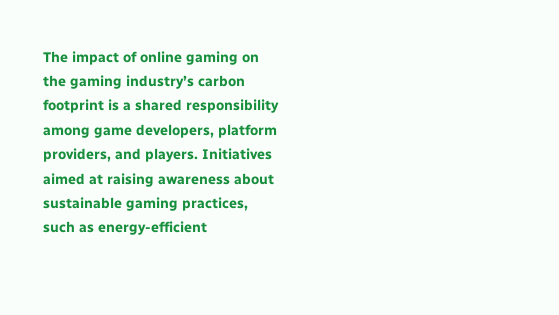The impact of online gaming on the gaming industry’s carbon footprint is a shared responsibility among game developers, platform providers, and players. Initiatives aimed at raising awareness about sustainable gaming practices, such as energy-efficient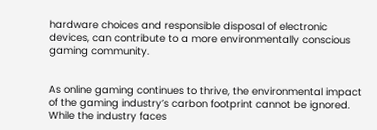hardware choices and responsible disposal of electronic devices, can contribute to a more environmentally conscious gaming community.


As online gaming continues to thrive, the environmental impact of the gaming industry’s carbon footprint cannot be ignored. While the industry faces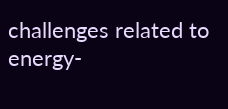challenges related to energy-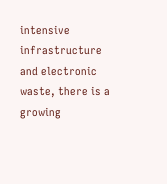intensive infrastructure and electronic waste, there is a growing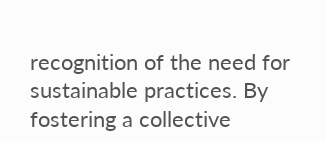recognition of the need for sustainable practices. By fostering a collective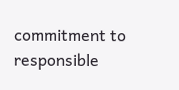commitment to responsible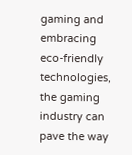gaming and embracing eco-friendly technologies, the gaming industry can pave the way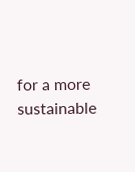for a more sustainable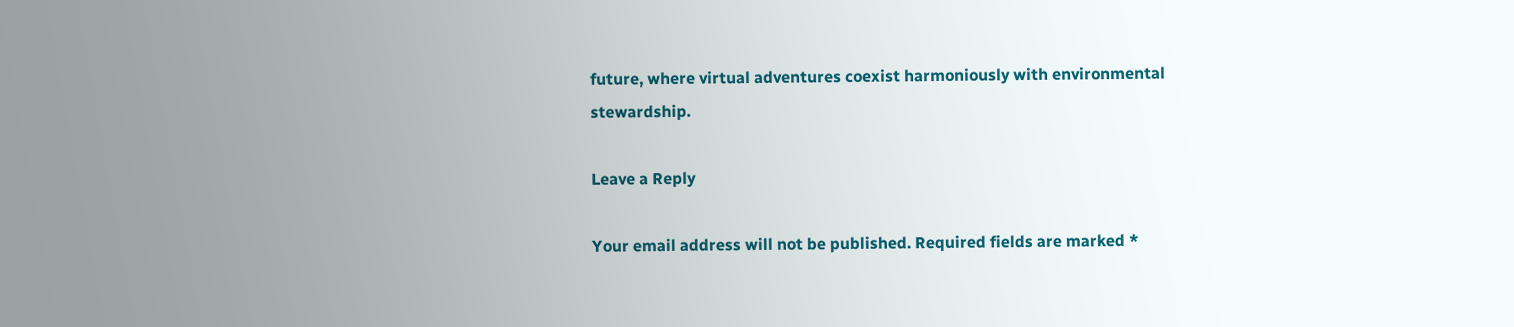future, where virtual adventures coexist harmoniously with environmental stewardship.

Leave a Reply

Your email address will not be published. Required fields are marked *